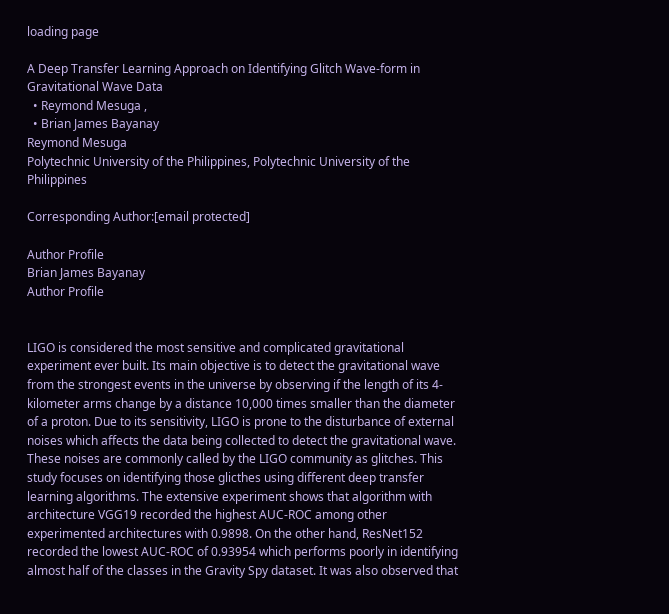loading page

A Deep Transfer Learning Approach on Identifying Glitch Wave-form in Gravitational Wave Data
  • Reymond Mesuga ,
  • Brian James Bayanay
Reymond Mesuga
Polytechnic University of the Philippines, Polytechnic University of the Philippines

Corresponding Author:[email protected]

Author Profile
Brian James Bayanay
Author Profile


LIGO is considered the most sensitive and complicated gravitational experiment ever built. Its main objective is to detect the gravitational wave from the strongest events in the universe by observing if the length of its 4-kilometer arms change by a distance 10,000 times smaller than the diameter of a proton. Due to its sensitivity, LIGO is prone to the disturbance of external noises which affects the data being collected to detect the gravitational wave. These noises are commonly called by the LIGO community as glitches. This study focuses on identifying those glicthes using different deep transfer learning algorithms. The extensive experiment shows that algorithm with architecture VGG19 recorded the highest AUC-ROC among other experimented architectures with 0.9898. On the other hand, ResNet152 recorded the lowest AUC-ROC of 0.93954 which performs poorly in identifying almost half of the classes in the Gravity Spy dataset. It was also observed that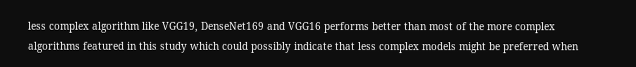less complex algorithm like VGG19, DenseNet169 and VGG16 performs better than most of the more complex algorithms featured in this study which could possibly indicate that less complex models might be preferred when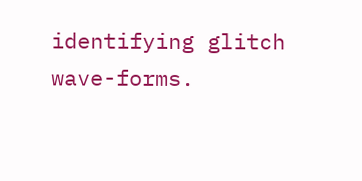identifying glitch wave-forms.